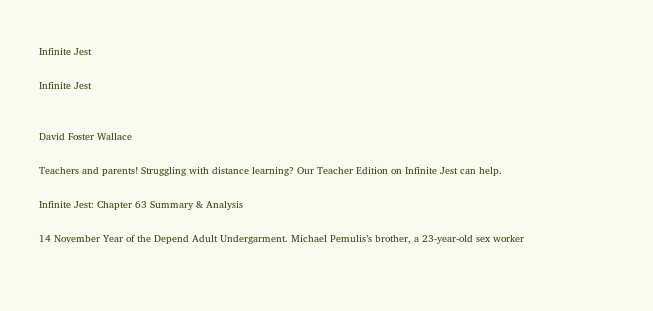Infinite Jest

Infinite Jest


David Foster Wallace

Teachers and parents! Struggling with distance learning? Our Teacher Edition on Infinite Jest can help.

Infinite Jest: Chapter 63 Summary & Analysis

14 November Year of the Depend Adult Undergarment. Michael Pemulis’s brother, a 23-year-old sex worker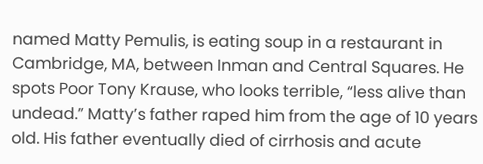named Matty Pemulis, is eating soup in a restaurant in Cambridge, MA, between Inman and Central Squares. He spots Poor Tony Krause, who looks terrible, “less alive than undead.” Matty’s father raped him from the age of 10 years old. His father eventually died of cirrhosis and acute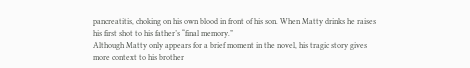pancreatitis, choking on his own blood in front of his son. When Matty drinks he raises his first shot to his father’s “final memory.”
Although Matty only appears for a brief moment in the novel, his tragic story gives more context to his brother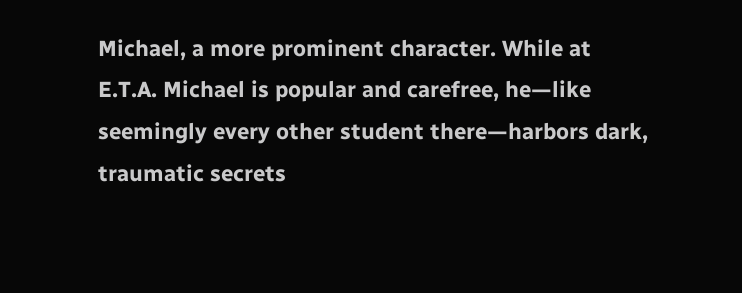Michael, a more prominent character. While at E.T.A. Michael is popular and carefree, he—like seemingly every other student there—harbors dark, traumatic secrets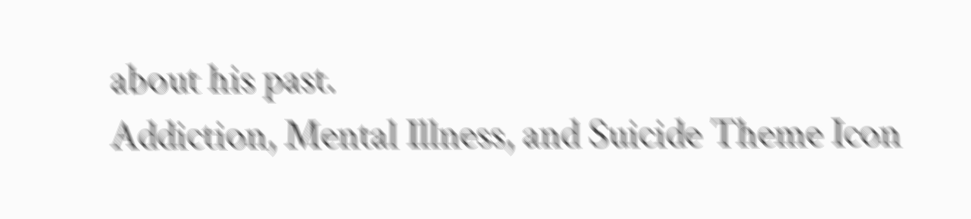about his past.
Addiction, Mental Illness, and Suicide Theme Icon